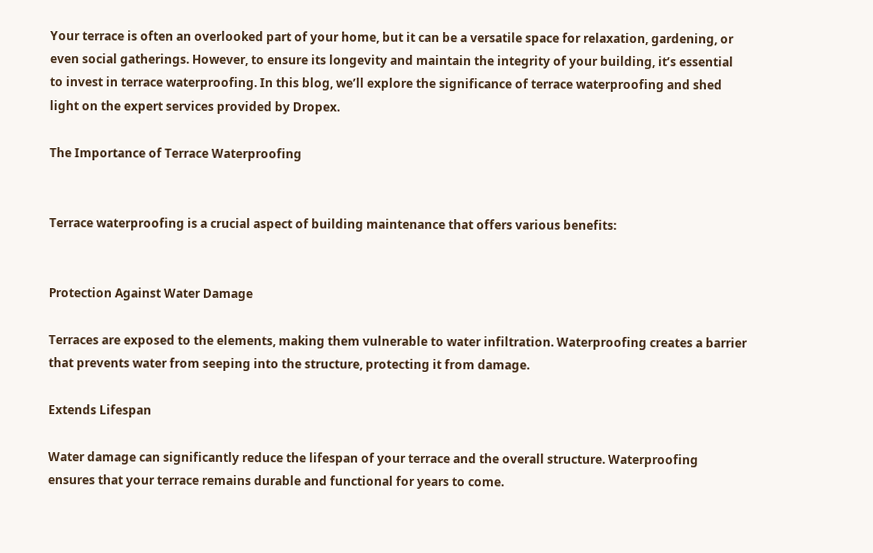Your terrace is often an overlooked part of your home, but it can be a versatile space for relaxation, gardening, or even social gatherings. However, to ensure its longevity and maintain the integrity of your building, it’s essential to invest in terrace waterproofing. In this blog, we’ll explore the significance of terrace waterproofing and shed light on the expert services provided by Dropex.

The Importance of Terrace Waterproofing


Terrace waterproofing is a crucial aspect of building maintenance that offers various benefits:


Protection Against Water Damage

Terraces are exposed to the elements, making them vulnerable to water infiltration. Waterproofing creates a barrier that prevents water from seeping into the structure, protecting it from damage.

Extends Lifespan

Water damage can significantly reduce the lifespan of your terrace and the overall structure. Waterproofing ensures that your terrace remains durable and functional for years to come.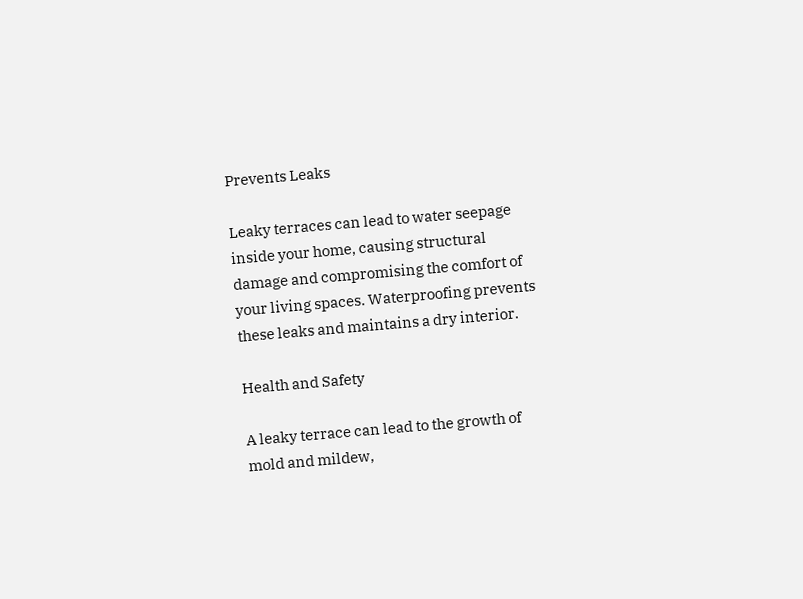Prevents Leaks

Leaky terraces can lead to water seepage inside your home, causing structural damage and compromising the comfort of your living spaces. Waterproofing prevents these leaks and maintains a dry interior.

Health and Safety

A leaky terrace can lead to the growth of mold and mildew,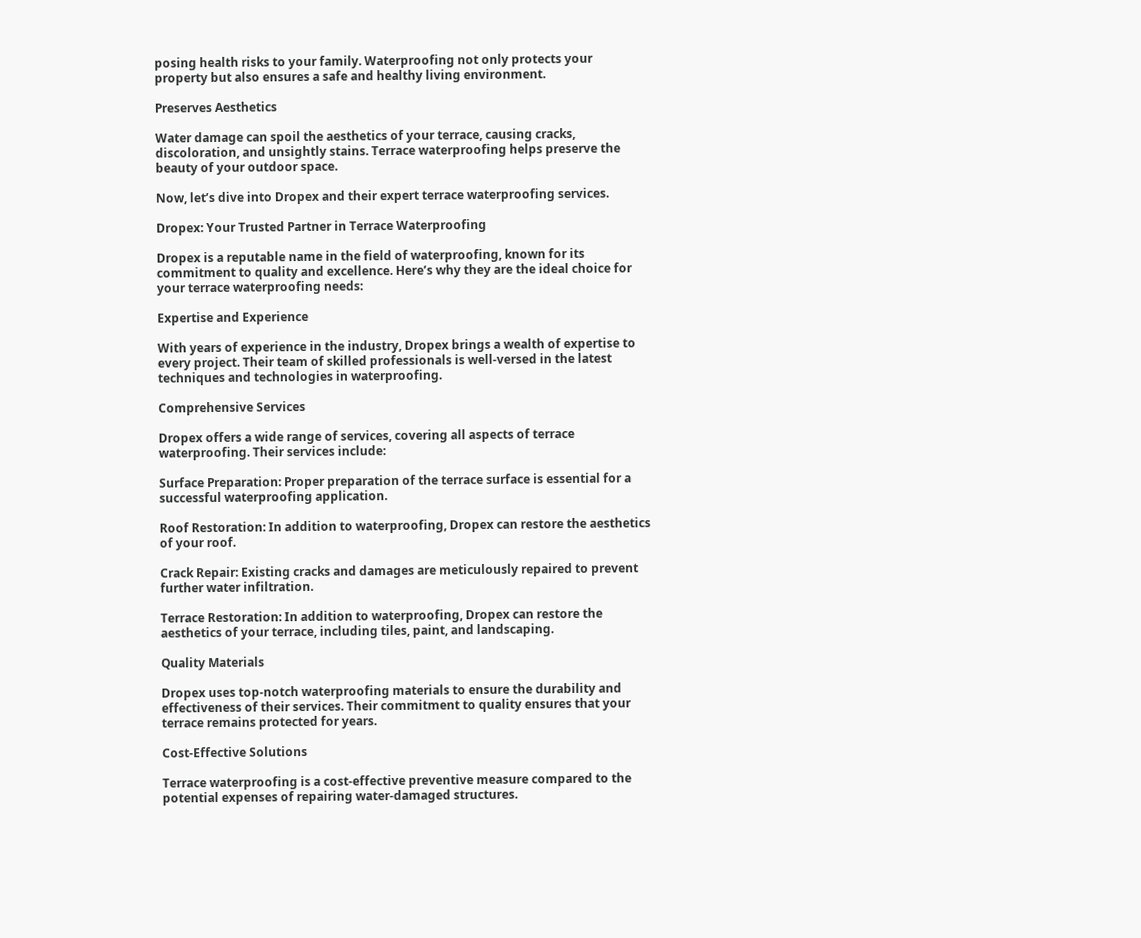posing health risks to your family. Waterproofing not only protects your property but also ensures a safe and healthy living environment.

Preserves Aesthetics

Water damage can spoil the aesthetics of your terrace, causing cracks, discoloration, and unsightly stains. Terrace waterproofing helps preserve the beauty of your outdoor space.

Now, let’s dive into Dropex and their expert terrace waterproofing services.

Dropex: Your Trusted Partner in Terrace Waterproofing

Dropex is a reputable name in the field of waterproofing, known for its commitment to quality and excellence. Here’s why they are the ideal choice for your terrace waterproofing needs:

Expertise and Experience

With years of experience in the industry, Dropex brings a wealth of expertise to every project. Their team of skilled professionals is well-versed in the latest techniques and technologies in waterproofing.

Comprehensive Services

Dropex offers a wide range of services, covering all aspects of terrace waterproofing. Their services include:

Surface Preparation: Proper preparation of the terrace surface is essential for a successful waterproofing application.

Roof Restoration: In addition to waterproofing, Dropex can restore the aesthetics of your roof.

Crack Repair: Existing cracks and damages are meticulously repaired to prevent further water infiltration.

Terrace Restoration: In addition to waterproofing, Dropex can restore the aesthetics of your terrace, including tiles, paint, and landscaping.

Quality Materials

Dropex uses top-notch waterproofing materials to ensure the durability and effectiveness of their services. Their commitment to quality ensures that your terrace remains protected for years.

Cost-Effective Solutions

Terrace waterproofing is a cost-effective preventive measure compared to the potential expenses of repairing water-damaged structures.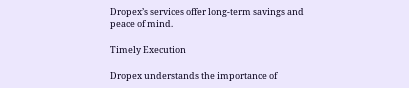Dropex’s services offer long-term savings and peace of mind.

Timely Execution

Dropex understands the importance of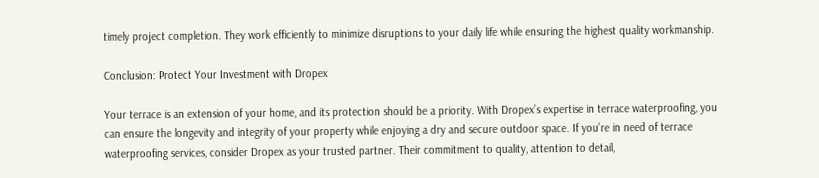timely project completion. They work efficiently to minimize disruptions to your daily life while ensuring the highest quality workmanship.

Conclusion: Protect Your Investment with Dropex

Your terrace is an extension of your home, and its protection should be a priority. With Dropex’s expertise in terrace waterproofing, you can ensure the longevity and integrity of your property while enjoying a dry and secure outdoor space. If you’re in need of terrace waterproofing services, consider Dropex as your trusted partner. Their commitment to quality, attention to detail,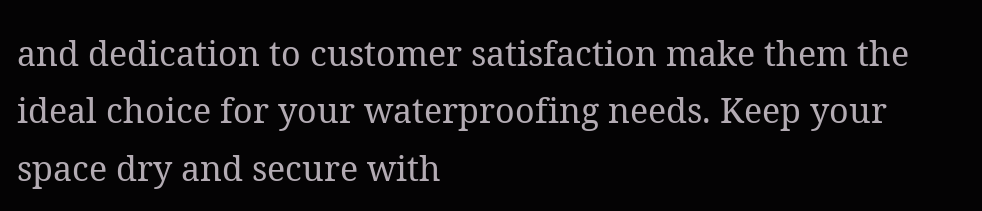and dedication to customer satisfaction make them the ideal choice for your waterproofing needs. Keep your space dry and secure with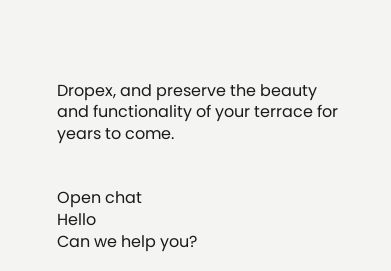Dropex, and preserve the beauty and functionality of your terrace for years to come.


Open chat
Hello
Can we help you?